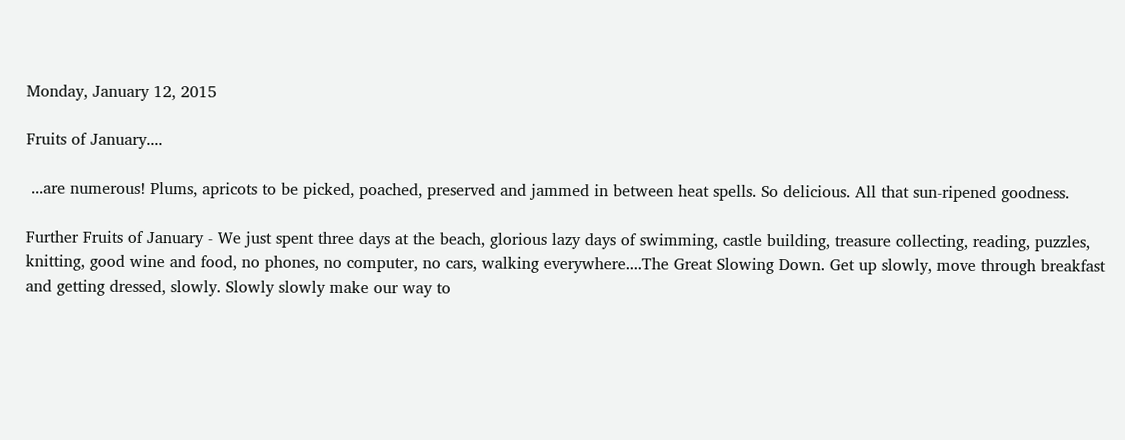Monday, January 12, 2015

Fruits of January....

 ...are numerous! Plums, apricots to be picked, poached, preserved and jammed in between heat spells. So delicious. All that sun-ripened goodness.

Further Fruits of January - We just spent three days at the beach, glorious lazy days of swimming, castle building, treasure collecting, reading, puzzles, knitting, good wine and food, no phones, no computer, no cars, walking everywhere....The Great Slowing Down. Get up slowly, move through breakfast and getting dressed, slowly. Slowly slowly make our way to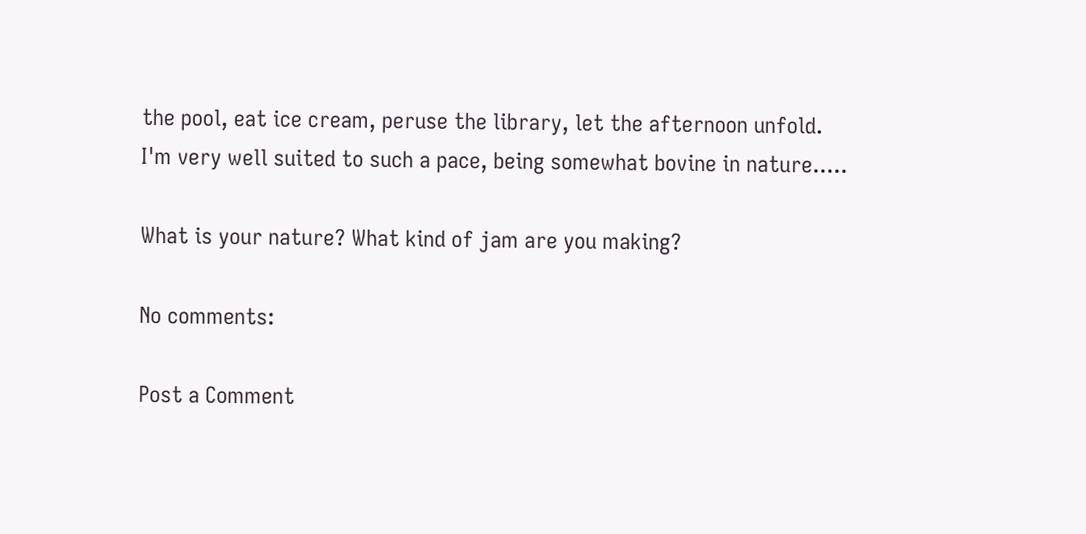the pool, eat ice cream, peruse the library, let the afternoon unfold.
I'm very well suited to such a pace, being somewhat bovine in nature.....

What is your nature? What kind of jam are you making?

No comments:

Post a Comment